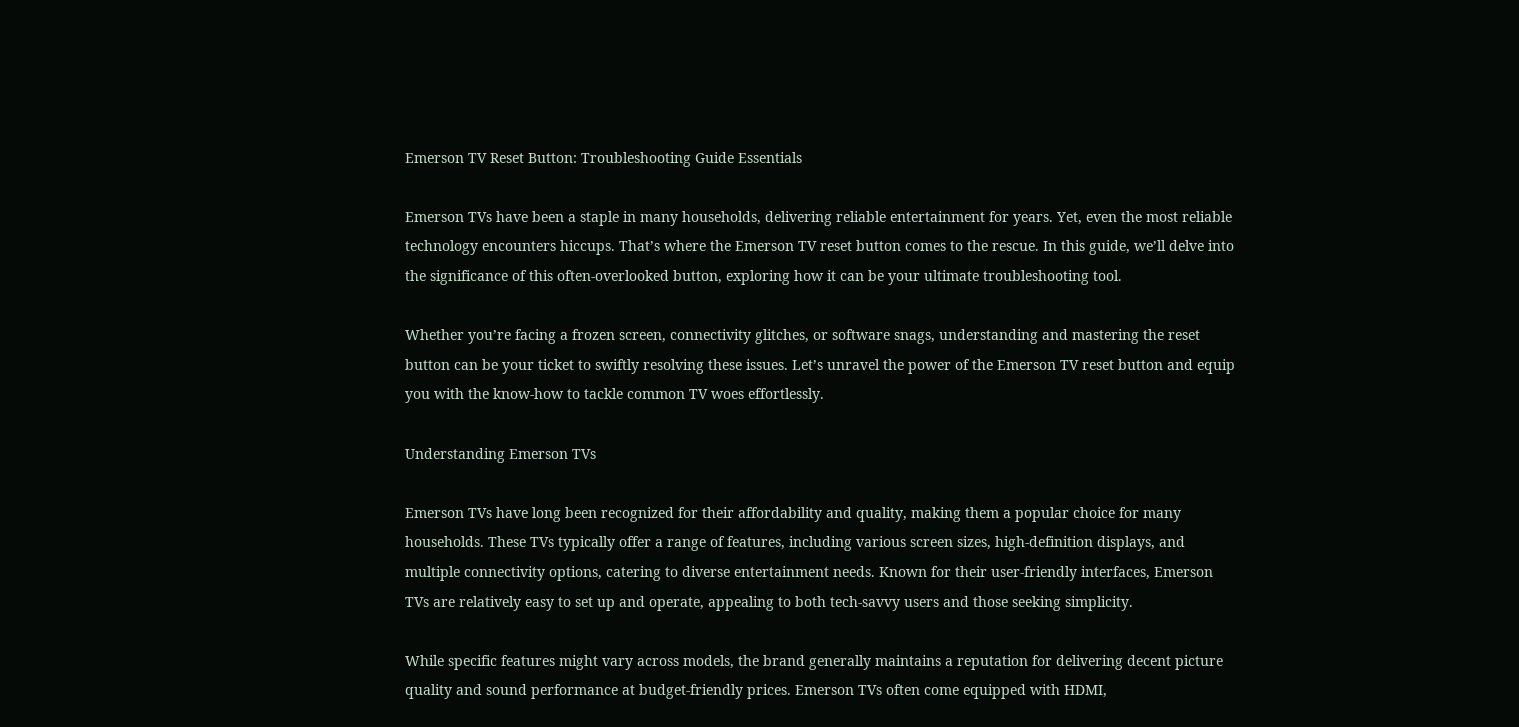Emerson TV Reset Button: Troubleshooting Guide Essentials

Emerson TVs have been a staple in many households, delivering reliable entertainment for years. Yet, even the most reliable technology encounters hiccups. That’s where the Emerson TV reset button comes to the rescue. In this guide, we’ll delve into the significance of this often-overlooked button, exploring how it can be your ultimate troubleshooting tool.

Whether you’re facing a frozen screen, connectivity glitches, or software snags, understanding and mastering the reset button can be your ticket to swiftly resolving these issues. Let’s unravel the power of the Emerson TV reset button and equip you with the know-how to tackle common TV woes effortlessly.

Understanding Emerson TVs

Emerson TVs have long been recognized for their affordability and quality, making them a popular choice for many households. These TVs typically offer a range of features, including various screen sizes, high-definition displays, and multiple connectivity options, catering to diverse entertainment needs. Known for their user-friendly interfaces, Emerson TVs are relatively easy to set up and operate, appealing to both tech-savvy users and those seeking simplicity.

While specific features might vary across models, the brand generally maintains a reputation for delivering decent picture quality and sound performance at budget-friendly prices. Emerson TVs often come equipped with HDMI,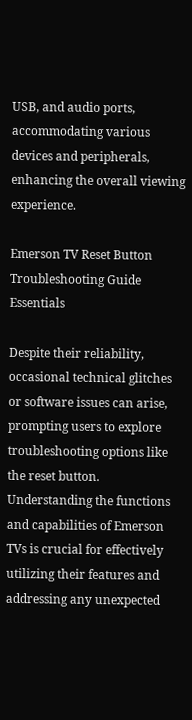USB, and audio ports, accommodating various devices and peripherals, enhancing the overall viewing experience.

Emerson TV Reset Button Troubleshooting Guide Essentials

Despite their reliability, occasional technical glitches or software issues can arise, prompting users to explore troubleshooting options like the reset button. Understanding the functions and capabilities of Emerson TVs is crucial for effectively utilizing their features and addressing any unexpected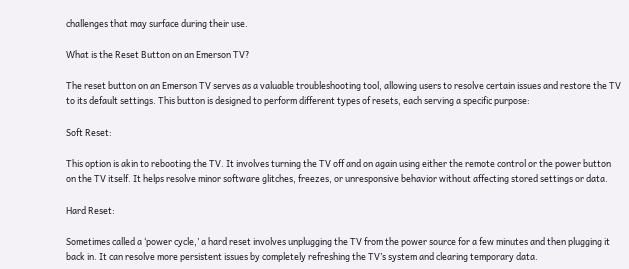challenges that may surface during their use.

What is the Reset Button on an Emerson TV?

The reset button on an Emerson TV serves as a valuable troubleshooting tool, allowing users to resolve certain issues and restore the TV to its default settings. This button is designed to perform different types of resets, each serving a specific purpose:

Soft Reset:

This option is akin to rebooting the TV. It involves turning the TV off and on again using either the remote control or the power button on the TV itself. It helps resolve minor software glitches, freezes, or unresponsive behavior without affecting stored settings or data.

Hard Reset:

Sometimes called a ‘power cycle,’ a hard reset involves unplugging the TV from the power source for a few minutes and then plugging it back in. It can resolve more persistent issues by completely refreshing the TV’s system and clearing temporary data.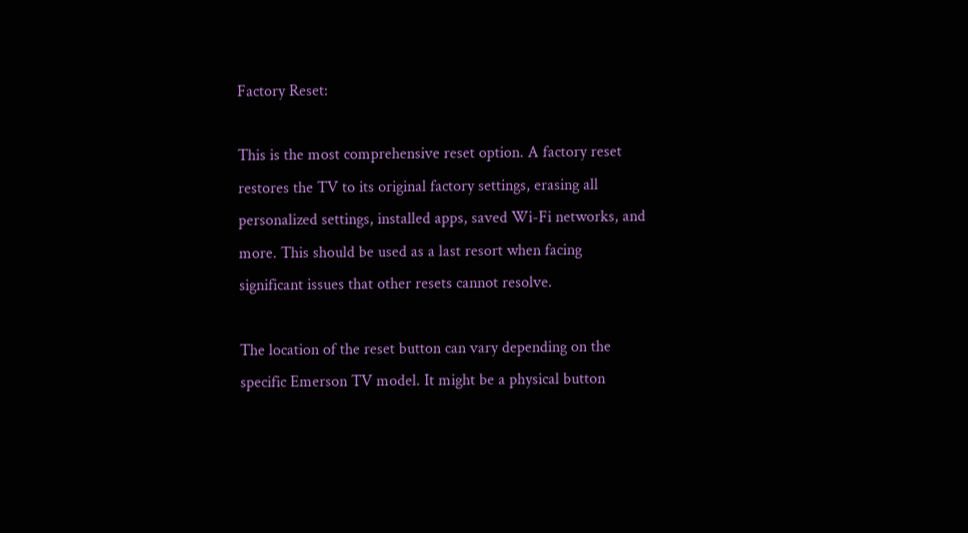Factory Reset:

This is the most comprehensive reset option. A factory reset restores the TV to its original factory settings, erasing all personalized settings, installed apps, saved Wi-Fi networks, and more. This should be used as a last resort when facing significant issues that other resets cannot resolve.

The location of the reset button can vary depending on the specific Emerson TV model. It might be a physical button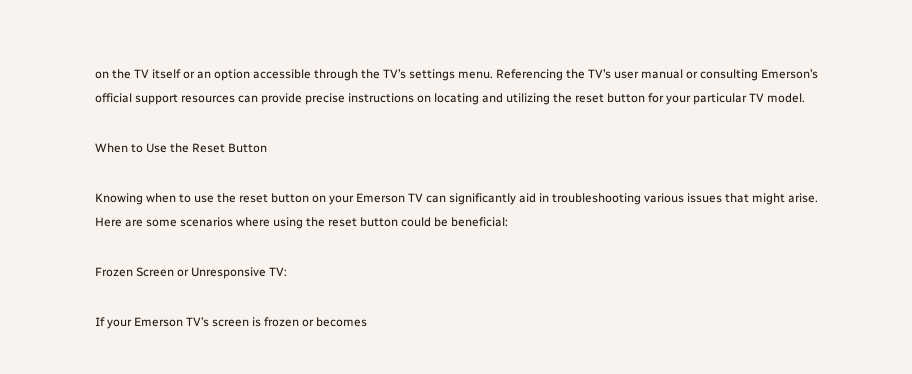on the TV itself or an option accessible through the TV’s settings menu. Referencing the TV’s user manual or consulting Emerson’s official support resources can provide precise instructions on locating and utilizing the reset button for your particular TV model.

When to Use the Reset Button

Knowing when to use the reset button on your Emerson TV can significantly aid in troubleshooting various issues that might arise. Here are some scenarios where using the reset button could be beneficial:

Frozen Screen or Unresponsive TV:

If your Emerson TV’s screen is frozen or becomes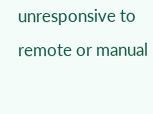unresponsive to remote or manual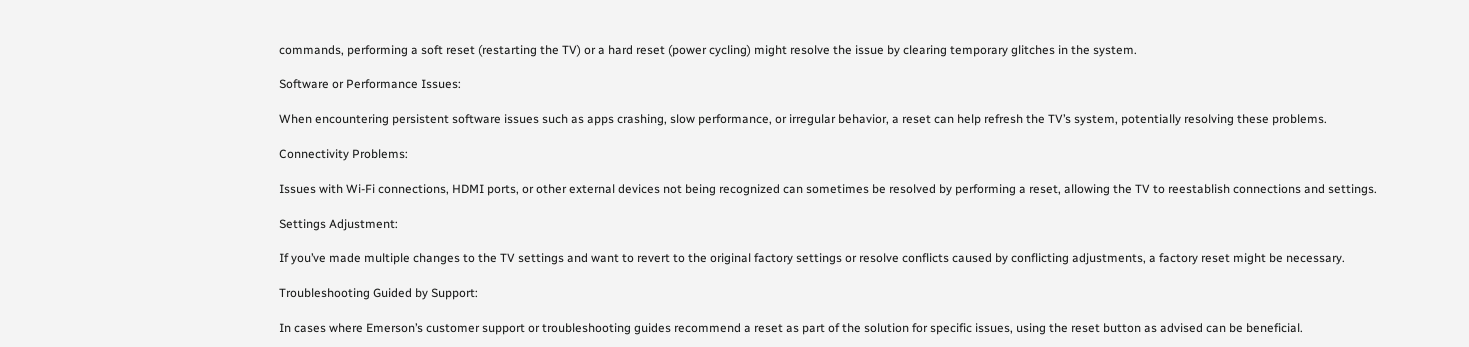commands, performing a soft reset (restarting the TV) or a hard reset (power cycling) might resolve the issue by clearing temporary glitches in the system.

Software or Performance Issues:

When encountering persistent software issues such as apps crashing, slow performance, or irregular behavior, a reset can help refresh the TV’s system, potentially resolving these problems.

Connectivity Problems:

Issues with Wi-Fi connections, HDMI ports, or other external devices not being recognized can sometimes be resolved by performing a reset, allowing the TV to reestablish connections and settings.

Settings Adjustment:

If you’ve made multiple changes to the TV settings and want to revert to the original factory settings or resolve conflicts caused by conflicting adjustments, a factory reset might be necessary.

Troubleshooting Guided by Support:

In cases where Emerson’s customer support or troubleshooting guides recommend a reset as part of the solution for specific issues, using the reset button as advised can be beneficial.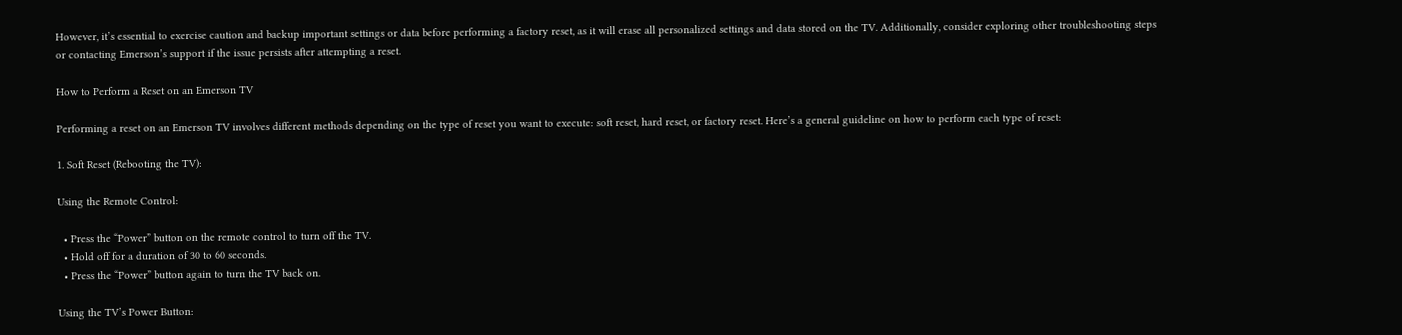However, it’s essential to exercise caution and backup important settings or data before performing a factory reset, as it will erase all personalized settings and data stored on the TV. Additionally, consider exploring other troubleshooting steps or contacting Emerson’s support if the issue persists after attempting a reset.

How to Perform a Reset on an Emerson TV

Performing a reset on an Emerson TV involves different methods depending on the type of reset you want to execute: soft reset, hard reset, or factory reset. Here’s a general guideline on how to perform each type of reset:

1. Soft Reset (Rebooting the TV):

Using the Remote Control:

  • Press the “Power” button on the remote control to turn off the TV.
  • Hold off for a duration of 30 to 60 seconds.
  • Press the “Power” button again to turn the TV back on.

Using the TV’s Power Button: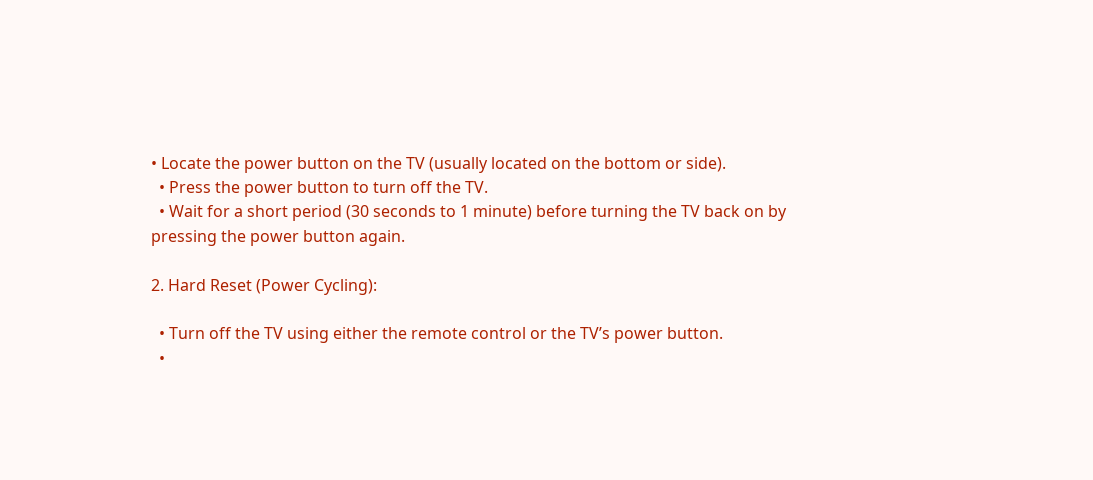• Locate the power button on the TV (usually located on the bottom or side).
  • Press the power button to turn off the TV.
  • Wait for a short period (30 seconds to 1 minute) before turning the TV back on by pressing the power button again.

2. Hard Reset (Power Cycling):

  • Turn off the TV using either the remote control or the TV’s power button.
  •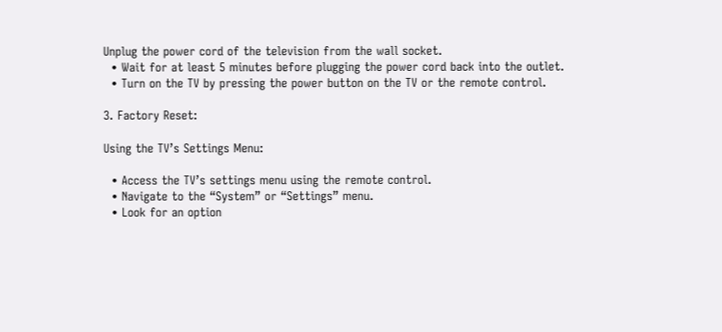Unplug the power cord of the television from the wall socket.
  • Wait for at least 5 minutes before plugging the power cord back into the outlet.
  • Turn on the TV by pressing the power button on the TV or the remote control.

3. Factory Reset:

Using the TV’s Settings Menu:

  • Access the TV’s settings menu using the remote control.
  • Navigate to the “System” or “Settings” menu.
  • Look for an option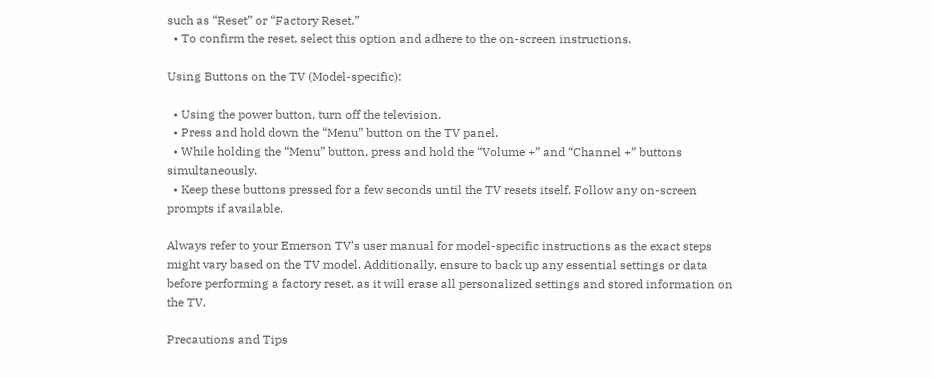such as “Reset” or “Factory Reset.”
  • To confirm the reset, select this option and adhere to the on-screen instructions.

Using Buttons on the TV (Model-specific):

  • Using the power button, turn off the television.
  • Press and hold down the “Menu” button on the TV panel.
  • While holding the “Menu” button, press and hold the “Volume +” and “Channel +” buttons simultaneously.
  • Keep these buttons pressed for a few seconds until the TV resets itself. Follow any on-screen prompts if available.

Always refer to your Emerson TV’s user manual for model-specific instructions as the exact steps might vary based on the TV model. Additionally, ensure to back up any essential settings or data before performing a factory reset, as it will erase all personalized settings and stored information on the TV.

Precautions and Tips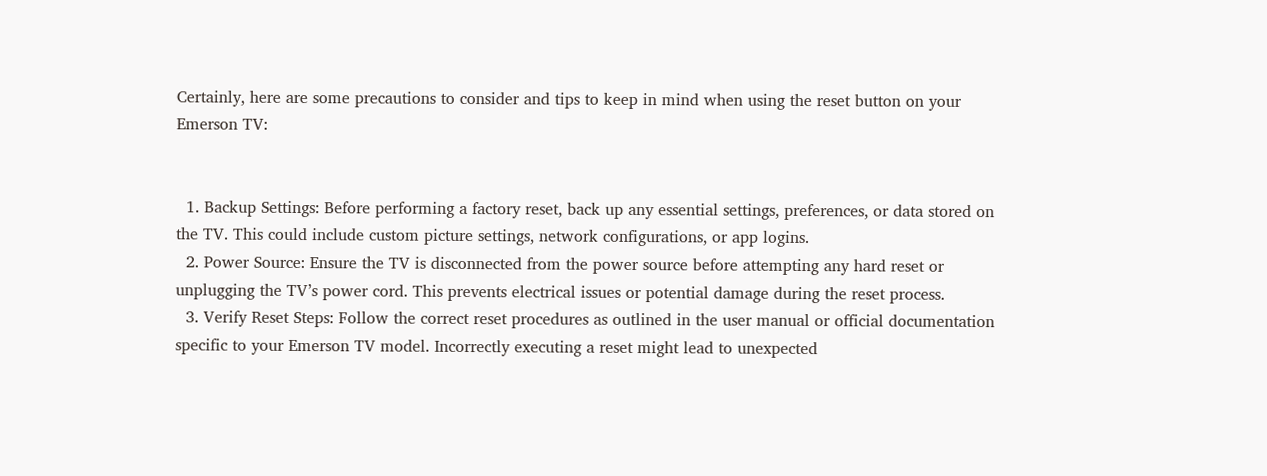Certainly, here are some precautions to consider and tips to keep in mind when using the reset button on your Emerson TV:


  1. Backup Settings: Before performing a factory reset, back up any essential settings, preferences, or data stored on the TV. This could include custom picture settings, network configurations, or app logins.
  2. Power Source: Ensure the TV is disconnected from the power source before attempting any hard reset or unplugging the TV’s power cord. This prevents electrical issues or potential damage during the reset process.
  3. Verify Reset Steps: Follow the correct reset procedures as outlined in the user manual or official documentation specific to your Emerson TV model. Incorrectly executing a reset might lead to unexpected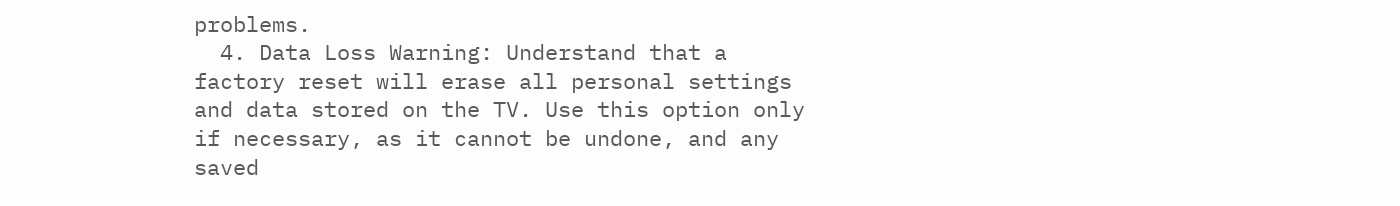problems.
  4. Data Loss Warning: Understand that a factory reset will erase all personal settings and data stored on the TV. Use this option only if necessary, as it cannot be undone, and any saved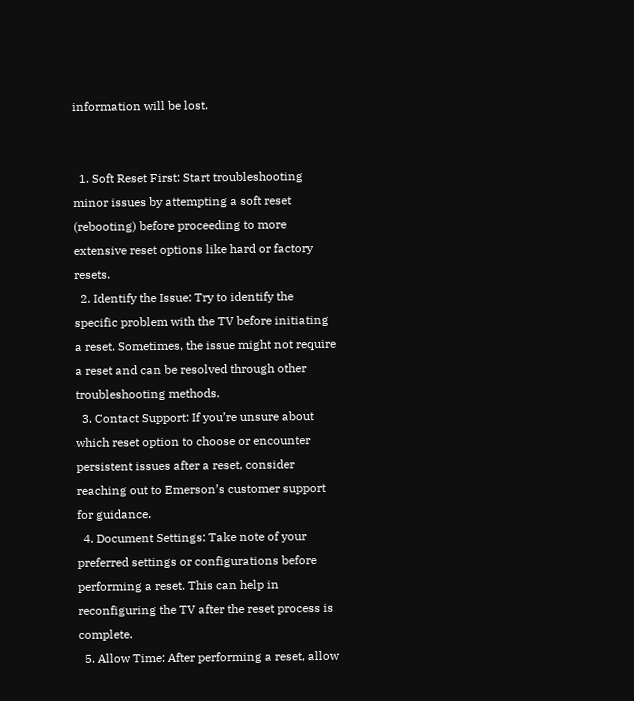information will be lost.


  1. Soft Reset First: Start troubleshooting minor issues by attempting a soft reset (rebooting) before proceeding to more extensive reset options like hard or factory resets.
  2. Identify the Issue: Try to identify the specific problem with the TV before initiating a reset. Sometimes, the issue might not require a reset and can be resolved through other troubleshooting methods.
  3. Contact Support: If you’re unsure about which reset option to choose or encounter persistent issues after a reset, consider reaching out to Emerson’s customer support for guidance.
  4. Document Settings: Take note of your preferred settings or configurations before performing a reset. This can help in reconfiguring the TV after the reset process is complete.
  5. Allow Time: After performing a reset, allow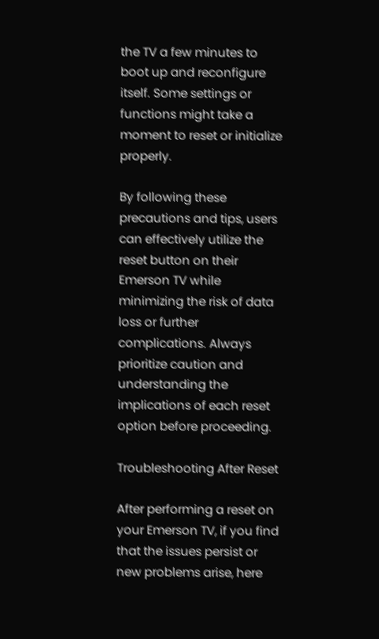the TV a few minutes to boot up and reconfigure itself. Some settings or functions might take a moment to reset or initialize properly.

By following these precautions and tips, users can effectively utilize the reset button on their Emerson TV while minimizing the risk of data loss or further complications. Always prioritize caution and understanding the implications of each reset option before proceeding.

Troubleshooting After Reset

After performing a reset on your Emerson TV, if you find that the issues persist or new problems arise, here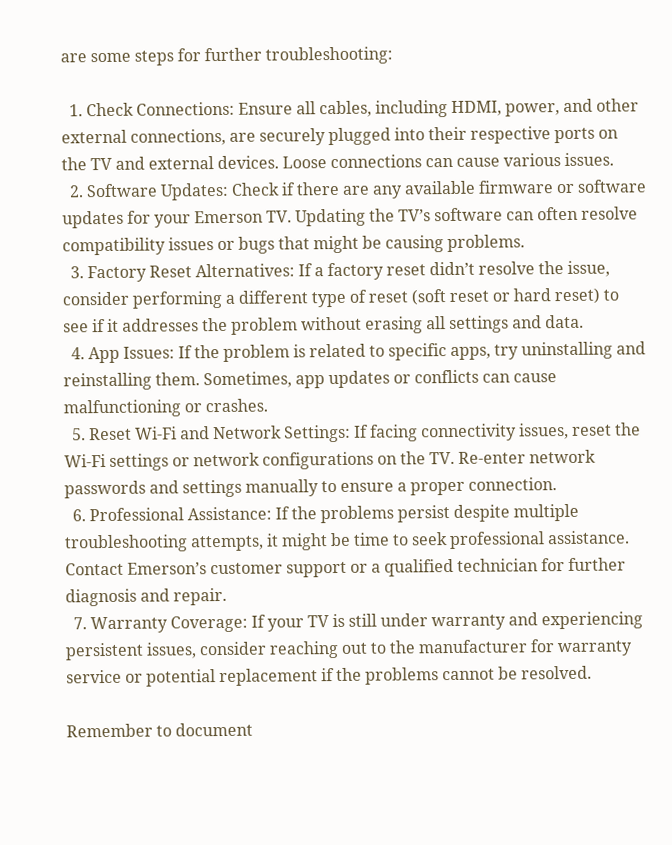are some steps for further troubleshooting:

  1. Check Connections: Ensure all cables, including HDMI, power, and other external connections, are securely plugged into their respective ports on the TV and external devices. Loose connections can cause various issues.
  2. Software Updates: Check if there are any available firmware or software updates for your Emerson TV. Updating the TV’s software can often resolve compatibility issues or bugs that might be causing problems.
  3. Factory Reset Alternatives: If a factory reset didn’t resolve the issue, consider performing a different type of reset (soft reset or hard reset) to see if it addresses the problem without erasing all settings and data.
  4. App Issues: If the problem is related to specific apps, try uninstalling and reinstalling them. Sometimes, app updates or conflicts can cause malfunctioning or crashes.
  5. Reset Wi-Fi and Network Settings: If facing connectivity issues, reset the Wi-Fi settings or network configurations on the TV. Re-enter network passwords and settings manually to ensure a proper connection.
  6. Professional Assistance: If the problems persist despite multiple troubleshooting attempts, it might be time to seek professional assistance. Contact Emerson’s customer support or a qualified technician for further diagnosis and repair.
  7. Warranty Coverage: If your TV is still under warranty and experiencing persistent issues, consider reaching out to the manufacturer for warranty service or potential replacement if the problems cannot be resolved.

Remember to document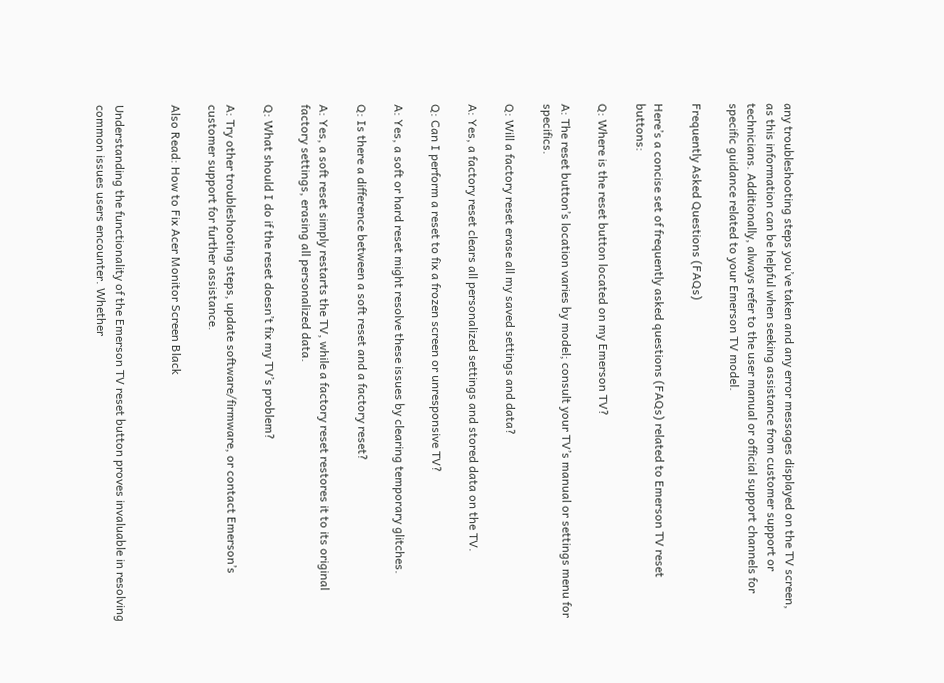any troubleshooting steps you’ve taken and any error messages displayed on the TV screen, as this information can be helpful when seeking assistance from customer support or technicians. Additionally, always refer to the user manual or official support channels for specific guidance related to your Emerson TV model.

Frequently Asked Questions (FAQs)

Here’s a concise set of frequently asked questions (FAQs) related to Emerson TV reset buttons:

Q: Where is the reset button located on my Emerson TV?

A: The reset button’s location varies by model; consult your TV’s manual or settings menu for specifics.

Q: Will a factory reset erase all my saved settings and data?

A: Yes, a factory reset clears all personalized settings and stored data on the TV.

Q: Can I perform a reset to fix a frozen screen or unresponsive TV?

A: Yes, a soft or hard reset might resolve these issues by clearing temporary glitches.

Q: Is there a difference between a soft reset and a factory reset?

A: Yes, a soft reset simply restarts the TV, while a factory reset restores it to its original factory settings, erasing all personalized data.

Q: What should I do if the reset doesn’t fix my TV’s problem?

A: Try other troubleshooting steps, update software/firmware, or contact Emerson’s customer support for further assistance.

Also Read: How to Fix Acer Monitor Screen Black


Understanding the functionality of the Emerson TV reset button proves invaluable in resolving common issues users encounter. Whether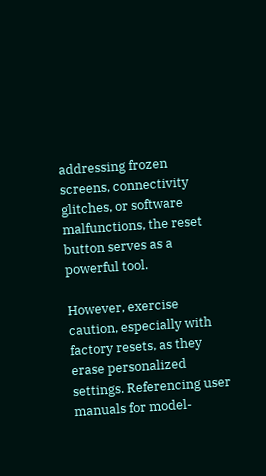addressing frozen screens, connectivity glitches, or software malfunctions, the reset button serves as a powerful tool.

However, exercise caution, especially with factory resets, as they erase personalized settings. Referencing user manuals for model-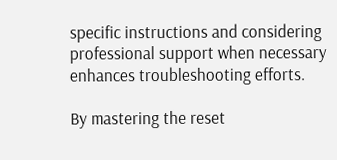specific instructions and considering professional support when necessary enhances troubleshooting efforts.

By mastering the reset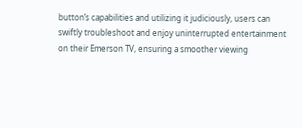button’s capabilities and utilizing it judiciously, users can swiftly troubleshoot and enjoy uninterrupted entertainment on their Emerson TV, ensuring a smoother viewing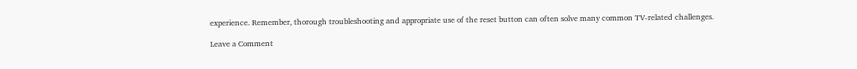experience. Remember, thorough troubleshooting and appropriate use of the reset button can often solve many common TV-related challenges.

Leave a Comment